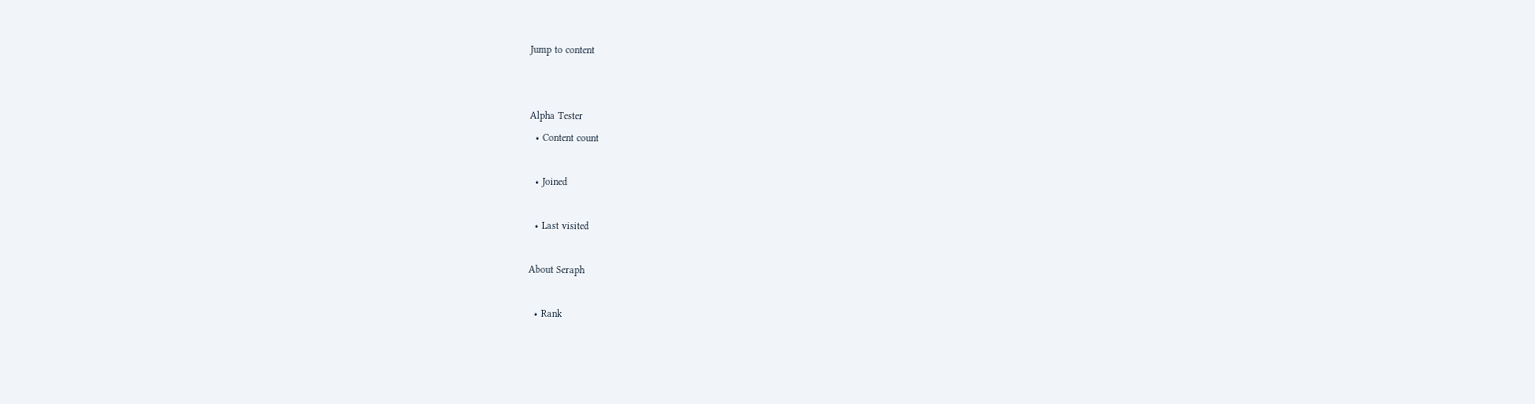Jump to content


Alpha Tester
  • Content count

  • Joined

  • Last visited

About Seraph

  • Rank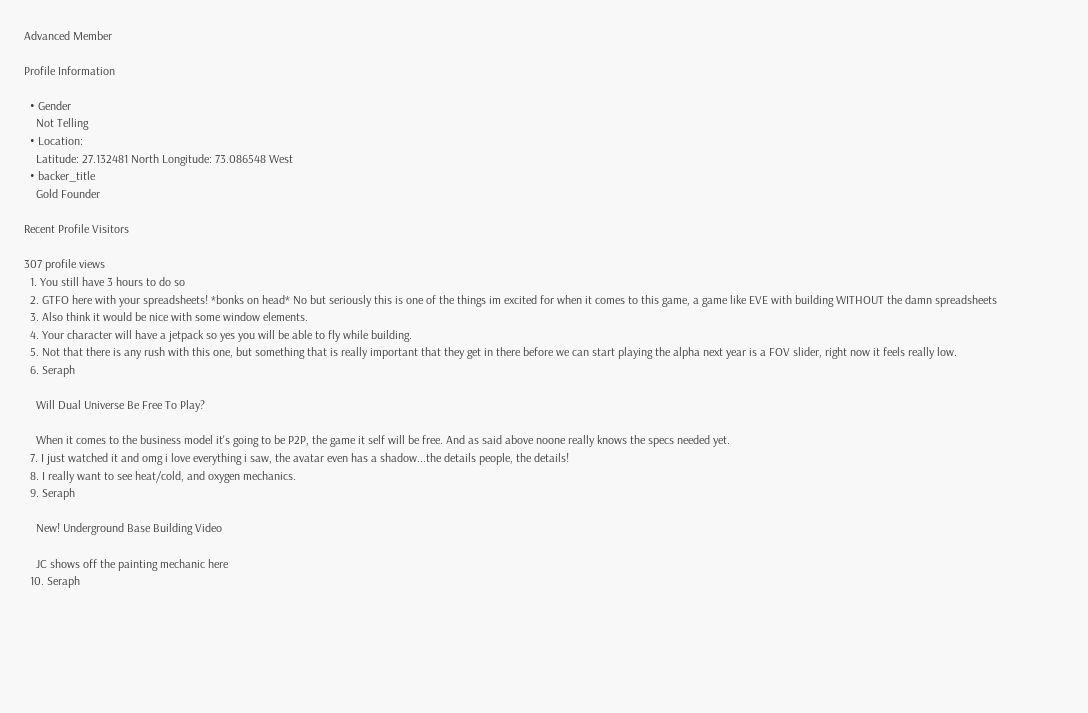Advanced Member

Profile Information

  • Gender
    Not Telling
  • Location:
    Latitude: 27.132481 North Longitude: 73.086548 West
  • backer_title
    Gold Founder

Recent Profile Visitors

307 profile views
  1. You still have 3 hours to do so
  2. GTFO here with your spreadsheets! *bonks on head* No but seriously this is one of the things im excited for when it comes to this game, a game like EVE with building WITHOUT the damn spreadsheets
  3. Also think it would be nice with some window elements.
  4. Your character will have a jetpack so yes you will be able to fly while building.
  5. Not that there is any rush with this one, but something that is really important that they get in there before we can start playing the alpha next year is a FOV slider, right now it feels really low.
  6. Seraph

    Will Dual Universe Be Free To Play?

    When it comes to the business model it's going to be P2P, the game it self will be free. And as said above noone really knows the specs needed yet.
  7. I just watched it and omg i love everything i saw, the avatar even has a shadow...the details people, the details!
  8. I really want to see heat/cold, and oxygen mechanics.
  9. Seraph

    New! Underground Base Building Video

    JC shows off the painting mechanic here
  10. Seraph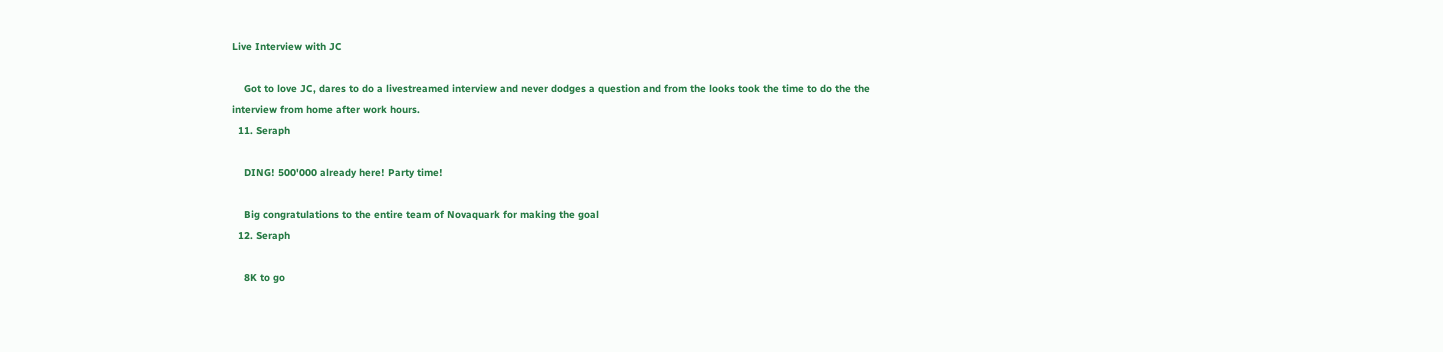Live Interview with JC

    Got to love JC, dares to do a livestreamed interview and never dodges a question and from the looks took the time to do the the interview from home after work hours.
  11. Seraph

    DING! 500'000 already here! Party time!

    Big congratulations to the entire team of Novaquark for making the goal
  12. Seraph

    8K to go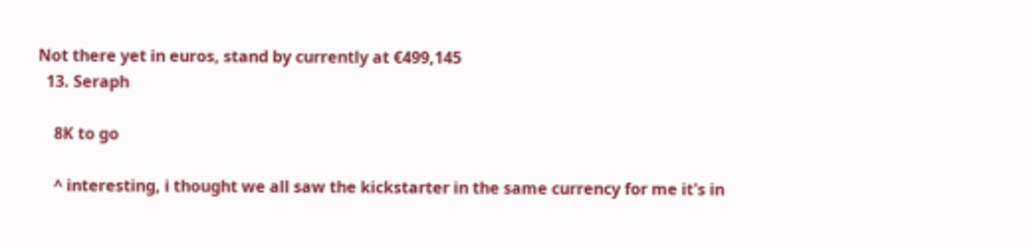Not there yet in euros, stand by currently at €499,145
  13. Seraph

    8K to go

    ^ interesting, i thought we all saw the kickstarter in the same currency for me it's in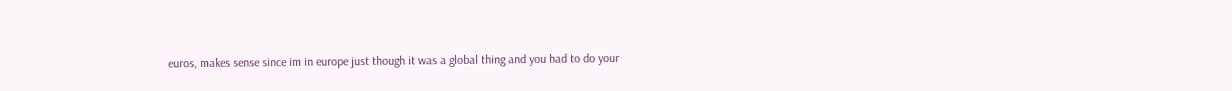euros, makes sense since im in europe just though it was a global thing and you had to do your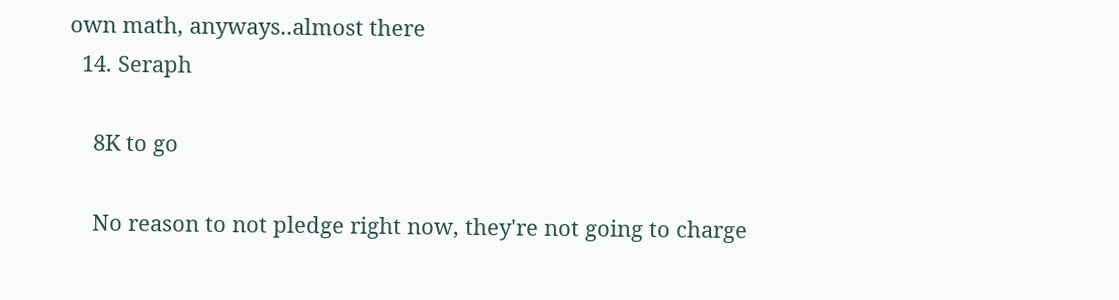own math, anyways..almost there
  14. Seraph

    8K to go

    No reason to not pledge right now, they're not going to charge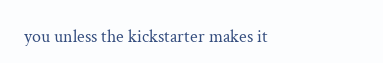you unless the kickstarter makes it